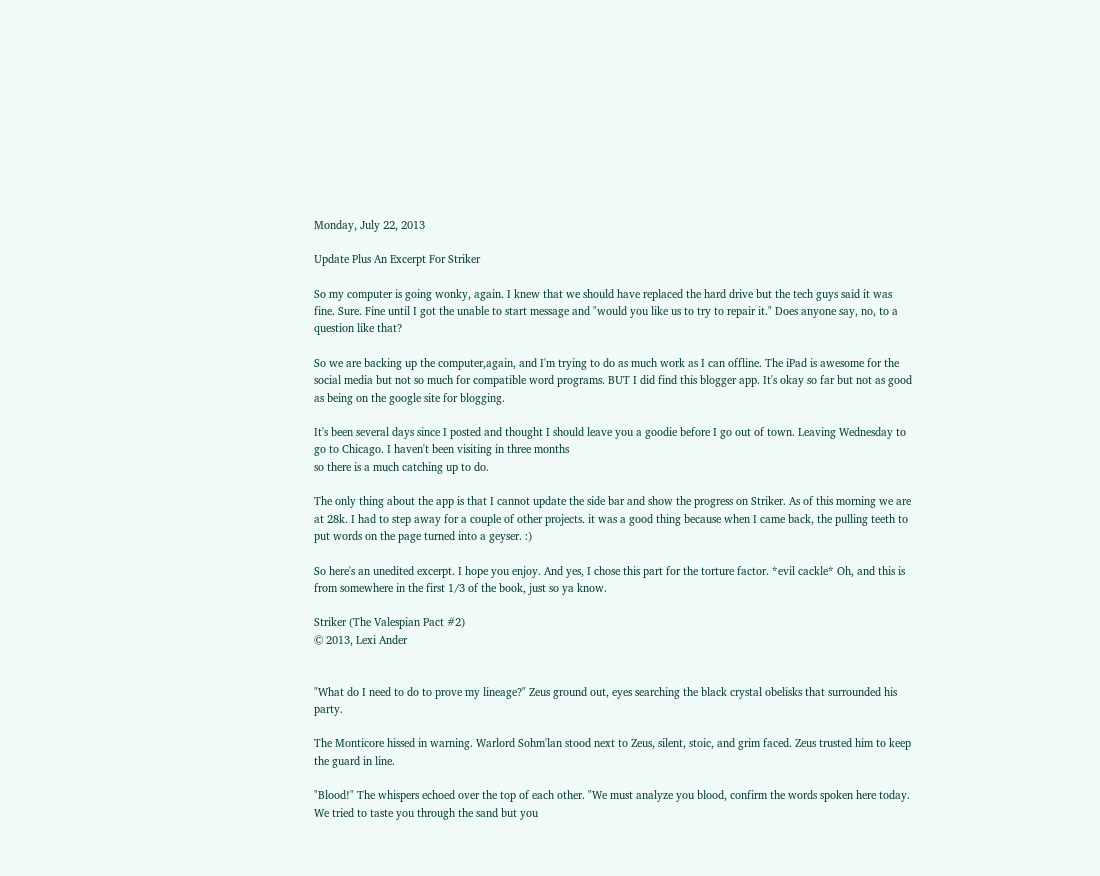Monday, July 22, 2013

Update Plus An Excerpt For Striker

So my computer is going wonky, again. I knew that we should have replaced the hard drive but the tech guys said it was fine. Sure. Fine until I got the unable to start message and "would you like us to try to repair it." Does anyone say, no, to a question like that?

So we are backing up the computer,again, and I'm trying to do as much work as I can offline. The iPad is awesome for the social media but not so much for compatible word programs. BUT I did find this blogger app. It's okay so far but not as good as being on the google site for blogging.

It's been several days since I posted and thought I should leave you a goodie before I go out of town. Leaving Wednesday to go to Chicago. I haven't been visiting in three months
so there is a much catching up to do.

The only thing about the app is that I cannot update the side bar and show the progress on Striker. As of this morning we are at 28k. I had to step away for a couple of other projects. it was a good thing because when I came back, the pulling teeth to put words on the page turned into a geyser. :)

So here's an unedited excerpt. I hope you enjoy. And yes, I chose this part for the torture factor. *evil cackle* Oh, and this is from somewhere in the first 1/3 of the book, just so ya know.

Striker (The Valespian Pact #2)
© 2013, Lexi Ander


"What do I need to do to prove my lineage?" Zeus ground out, eyes searching the black crystal obelisks that surrounded his party.

The Monticore hissed in warning. Warlord Sohm'lan stood next to Zeus, silent, stoic, and grim faced. Zeus trusted him to keep the guard in line.

"Blood!" The whispers echoed over the top of each other. "We must analyze you blood, confirm the words spoken here today. We tried to taste you through the sand but you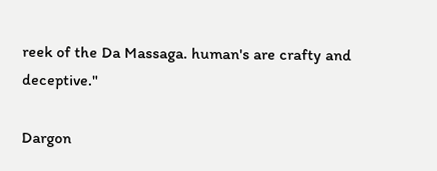reek of the Da Massaga. human's are crafty and deceptive."

Dargon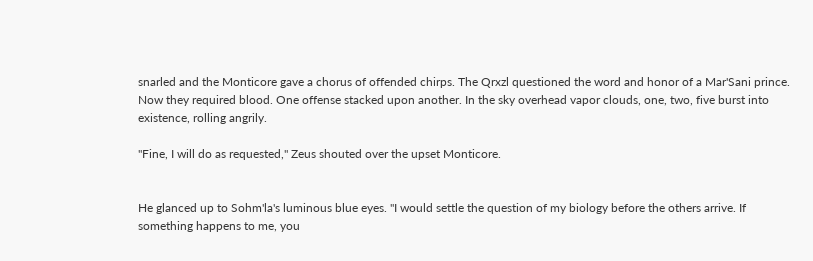snarled and the Monticore gave a chorus of offended chirps. The Qrxzl questioned the word and honor of a Mar'Sani prince. Now they required blood. One offense stacked upon another. In the sky overhead vapor clouds, one, two, five burst into existence, rolling angrily.

"Fine, I will do as requested," Zeus shouted over the upset Monticore.


He glanced up to Sohm'la's luminous blue eyes. "I would settle the question of my biology before the others arrive. If something happens to me, you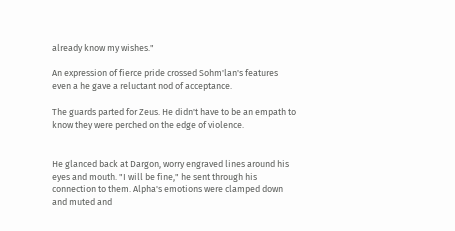already know my wishes."

An expression of fierce pride crossed Sohm'lan's features even a he gave a reluctant nod of acceptance.

The guards parted for Zeus. He didn't have to be an empath to know they were perched on the edge of violence.


He glanced back at Dargon, worry engraved lines around his eyes and mouth. "I will be fine," he sent through his connection to them. Alpha's emotions were clamped down and muted and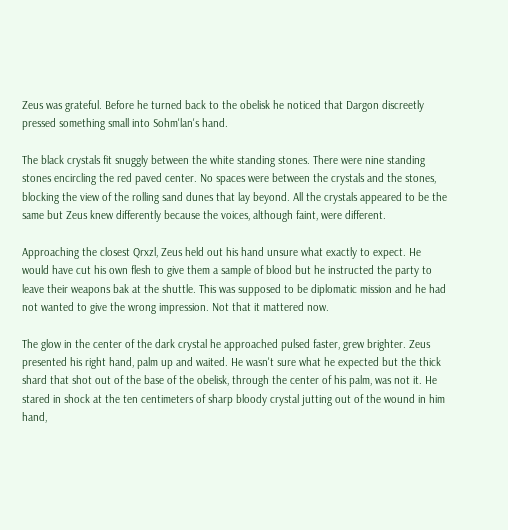Zeus was grateful. Before he turned back to the obelisk he noticed that Dargon discreetly pressed something small into Sohm'lan's hand.

The black crystals fit snuggly between the white standing stones. There were nine standing stones encircling the red paved center. No spaces were between the crystals and the stones, blocking the view of the rolling sand dunes that lay beyond. All the crystals appeared to be the same but Zeus knew differently because the voices, although faint, were different.

Approaching the closest Qrxzl, Zeus held out his hand unsure what exactly to expect. He would have cut his own flesh to give them a sample of blood but he instructed the party to leave their weapons bak at the shuttle. This was supposed to be diplomatic mission and he had not wanted to give the wrong impression. Not that it mattered now.

The glow in the center of the dark crystal he approached pulsed faster, grew brighter. Zeus presented his right hand, palm up and waited. He wasn't sure what he expected but the thick shard that shot out of the base of the obelisk, through the center of his palm, was not it. He stared in shock at the ten centimeters of sharp bloody crystal jutting out of the wound in him hand,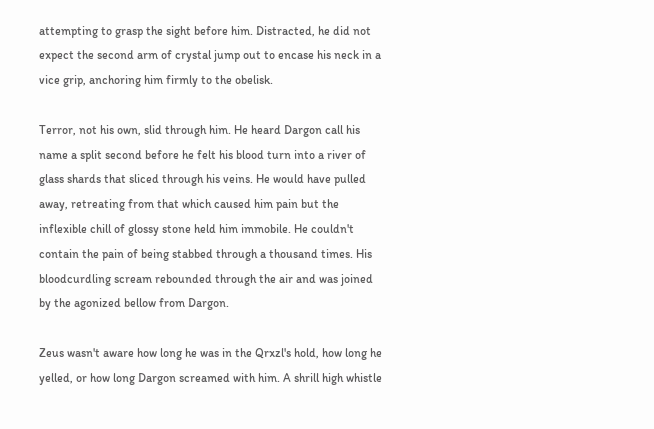attempting to grasp the sight before him. Distracted, he did not expect the second arm of crystal jump out to encase his neck in a vice grip, anchoring him firmly to the obelisk.

Terror, not his own, slid through him. He heard Dargon call his name a split second before he felt his blood turn into a river of glass shards that sliced through his veins. He would have pulled away, retreating from that which caused him pain but the inflexible chill of glossy stone held him immobile. He couldn't contain the pain of being stabbed through a thousand times. His bloodcurdling scream rebounded through the air and was joined by the agonized bellow from Dargon.

Zeus wasn't aware how long he was in the Qrxzl's hold, how long he yelled, or how long Dargon screamed with him. A shrill high whistle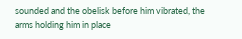sounded and the obelisk before him vibrated, the arms holding him in place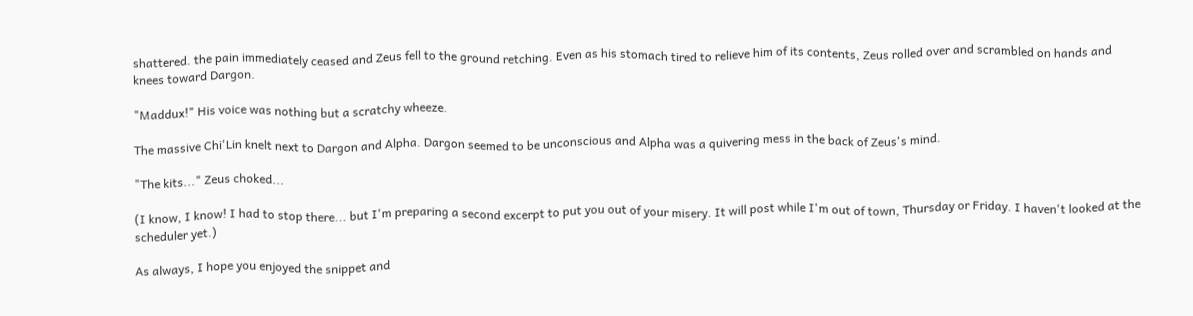shattered. the pain immediately ceased and Zeus fell to the ground retching. Even as his stomach tired to relieve him of its contents, Zeus rolled over and scrambled on hands and knees toward Dargon.

"Maddux!" His voice was nothing but a scratchy wheeze.

The massive Chi'Lin knelt next to Dargon and Alpha. Dargon seemed to be unconscious and Alpha was a quivering mess in the back of Zeus's mind.

"The kits..." Zeus choked...

(I know, I know! I had to stop there... but I'm preparing a second excerpt to put you out of your misery. It will post while I'm out of town, Thursday or Friday. I haven't looked at the scheduler yet.)

As always, I hope you enjoyed the snippet and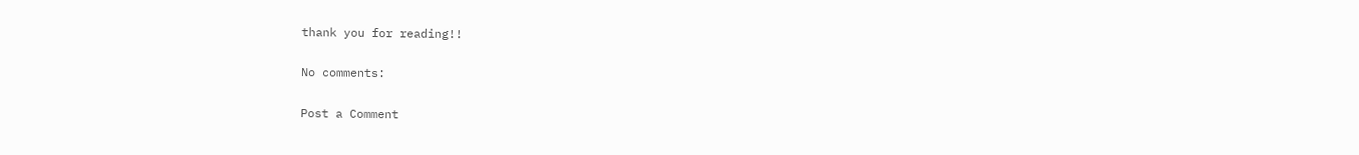thank you for reading!!

No comments:

Post a Comment